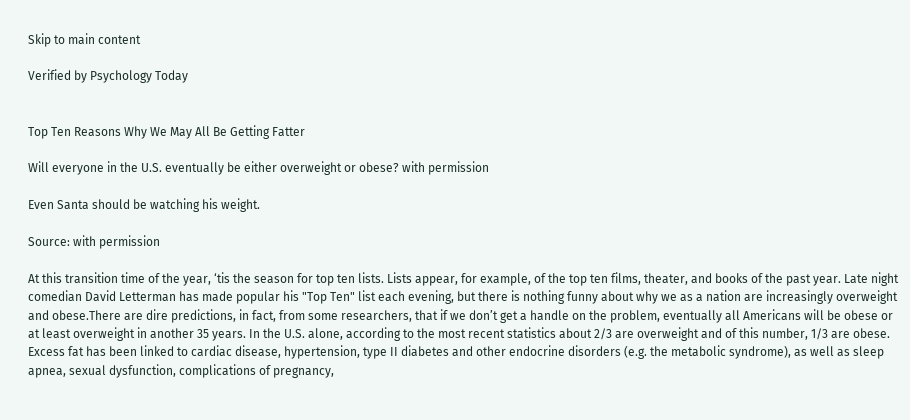Skip to main content

Verified by Psychology Today


Top Ten Reasons Why We May All Be Getting Fatter

Will everyone in the U.S. eventually be either overweight or obese? with permission

Even Santa should be watching his weight.

Source: with permission

At this transition time of the year, ‘tis the season for top ten lists. Lists appear, for example, of the top ten films, theater, and books of the past year. Late night comedian David Letterman has made popular his "Top Ten" list each evening, but there is nothing funny about why we as a nation are increasingly overweight and obese.There are dire predictions, in fact, from some researchers, that if we don’t get a handle on the problem, eventually all Americans will be obese or at least overweight in another 35 years. In the U.S. alone, according to the most recent statistics about 2/3 are overweight and of this number, 1/3 are obese. Excess fat has been linked to cardiac disease, hypertension, type II diabetes and other endocrine disorders (e.g. the metabolic syndrome), as well as sleep apnea, sexual dysfunction, complications of pregnancy,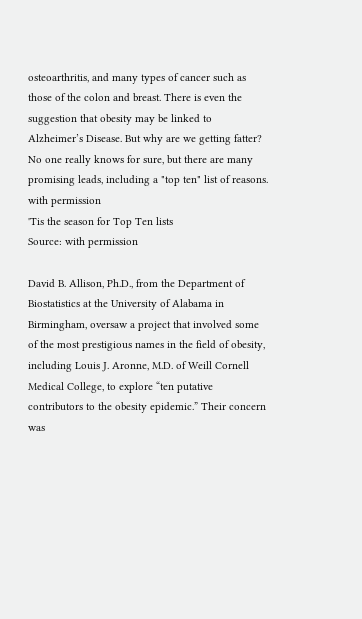osteoarthritis, and many types of cancer such as those of the colon and breast. There is even the suggestion that obesity may be linked to Alzheimer’s Disease. But why are we getting fatter? No one really knows for sure, but there are many promising leads, including a "top ten" list of reasons. with permission
'Tis the season for Top Ten lists
Source: with permission

David B. Allison, Ph.D., from the Department of Biostatistics at the University of Alabama in Birmingham, oversaw a project that involved some of the most prestigious names in the field of obesity, including Louis J. Aronne, M.D. of Weill Cornell Medical College, to explore “ten putative contributors to the obesity epidemic.” Their concern was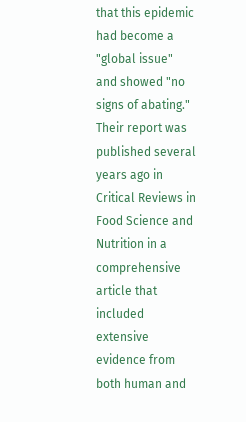that this epidemic had become a "global issue" and showed "no signs of abating." Their report was published several years ago in Critical Reviews in Food Science and Nutrition in a comprehensive article that included extensive evidence from both human and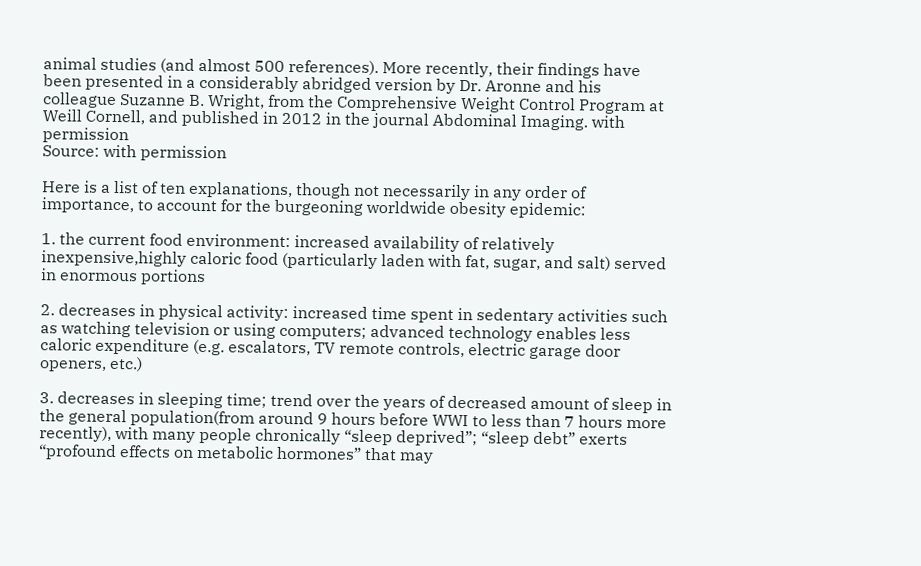animal studies (and almost 500 references). More recently, their findings have been presented in a considerably abridged version by Dr. Aronne and his colleague Suzanne B. Wright, from the Comprehensive Weight Control Program at Weill Cornell, and published in 2012 in the journal Abdominal Imaging. with permission
Source: with permission

Here is a list of ten explanations, though not necessarily in any order of importance, to account for the burgeoning worldwide obesity epidemic:

1. the current food environment: increased availability of relatively inexpensive,highly caloric food (particularly laden with fat, sugar, and salt) served in enormous portions

2. decreases in physical activity: increased time spent in sedentary activities such as watching television or using computers; advanced technology enables less caloric expenditure (e.g. escalators, TV remote controls, electric garage door openers, etc.)

3. decreases in sleeping time; trend over the years of decreased amount of sleep in the general population(from around 9 hours before WWI to less than 7 hours more recently), with many people chronically “sleep deprived”; “sleep debt” exerts “profound effects on metabolic hormones” that may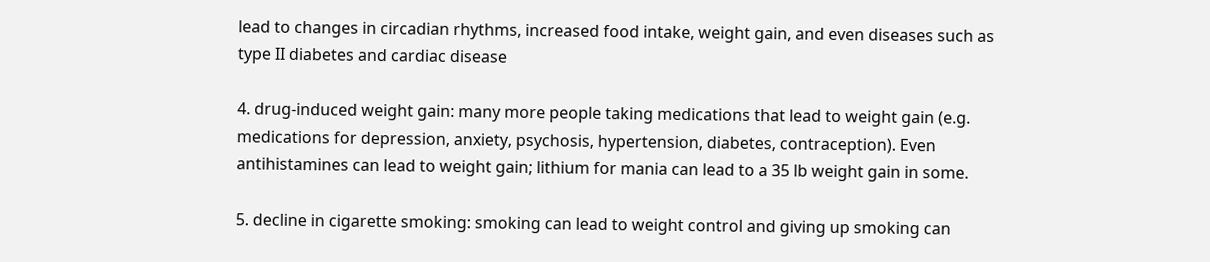lead to changes in circadian rhythms, increased food intake, weight gain, and even diseases such as type II diabetes and cardiac disease

4. drug-induced weight gain: many more people taking medications that lead to weight gain (e.g. medications for depression, anxiety, psychosis, hypertension, diabetes, contraception). Even antihistamines can lead to weight gain; lithium for mania can lead to a 35 lb weight gain in some.

5. decline in cigarette smoking: smoking can lead to weight control and giving up smoking can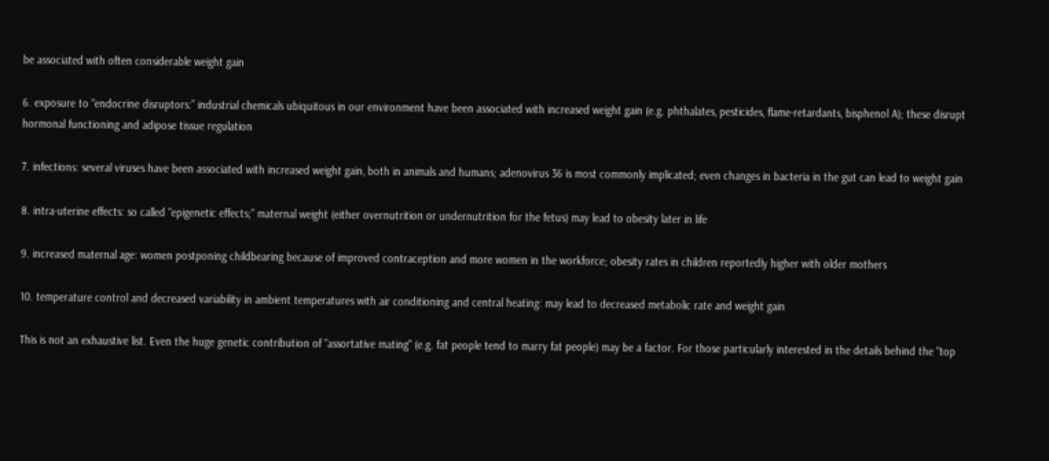be associated with often considerable weight gain

6. exposure to “endocrine disruptors:” industrial chemicals ubiquitous in our environment have been associated with increased weight gain (e.g. phthalates, pesticides, flame-retardants, bisphenol A); these disrupt hormonal functioning and adipose tissue regulation

7. infections: several viruses have been associated with increased weight gain, both in animals and humans; adenovirus 36 is most commonly implicated; even changes in bacteria in the gut can lead to weight gain

8. intra-uterine effects: so called "epigenetic effects;" maternal weight (either overnutrition or undernutrition for the fetus) may lead to obesity later in life

9. increased maternal age: women postponing childbearing because of improved contraception and more women in the workforce; obesity rates in children reportedly higher with older mothers

10. temperature control and decreased variability in ambient temperatures with air conditioning and central heating: may lead to decreased metabolic rate and weight gain

This is not an exhaustive list. Even the huge genetic contribution of "assortative mating" (e.g. fat people tend to marry fat people) may be a factor. For those particularly interested in the details behind the "top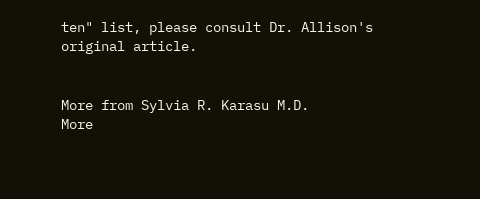ten" list, please consult Dr. Allison's original article.


More from Sylvia R. Karasu M.D.
More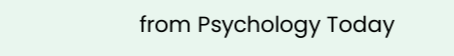from Psychology Today